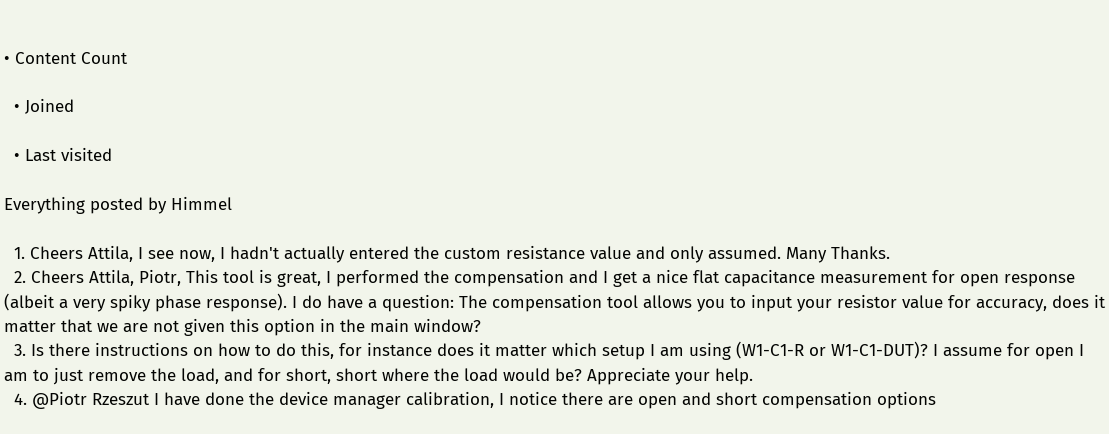• Content Count

  • Joined

  • Last visited

Everything posted by Himmel

  1. Cheers Attila, I see now, I hadn't actually entered the custom resistance value and only assumed. Many Thanks.
  2. Cheers Attila, Piotr, This tool is great, I performed the compensation and I get a nice flat capacitance measurement for open response (albeit a very spiky phase response). I do have a question: The compensation tool allows you to input your resistor value for accuracy, does it matter that we are not given this option in the main window?
  3. Is there instructions on how to do this, for instance does it matter which setup I am using (W1-C1-R or W1-C1-DUT)? I assume for open I am to just remove the load, and for short, short where the load would be? Appreciate your help.
  4. @Piotr Rzeszut I have done the device manager calibration, I notice there are open and short compensation options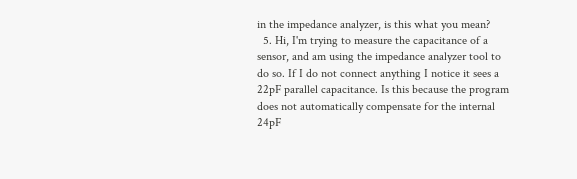in the impedance analyzer, is this what you mean?
  5. Hi, I'm trying to measure the capacitance of a sensor, and am using the impedance analyzer tool to do so. If I do not connect anything I notice it sees a 22pF parallel capacitance. Is this because the program does not automatically compensate for the internal 24pF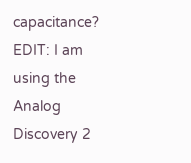capacitance? EDIT: I am using the Analog Discovery 2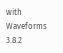with Waveforms 3.8.2